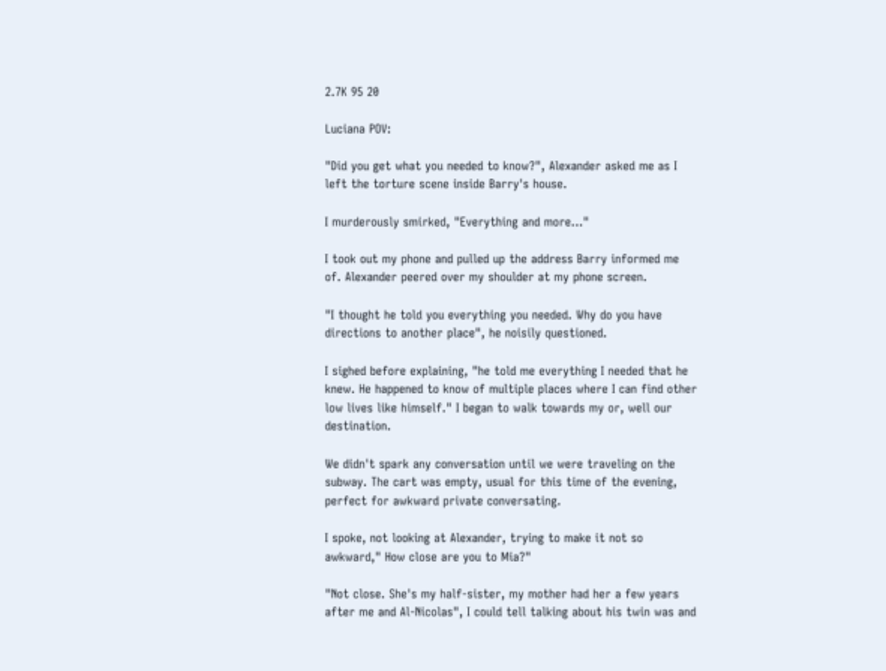2.7K 95 20

Luciana POV:

"Did you get what you needed to know?", Alexander asked me as I left the torture scene inside Barry's house.

I murderously smirked, "Everything and more..."

I took out my phone and pulled up the address Barry informed me of. Alexander peered over my shoulder at my phone screen.

"I thought he told you everything you needed. Why do you have directions to another place", he noisily questioned.

I sighed before explaining, "he told me everything I needed that he knew. He happened to know of multiple places where I can find other low lives like himself." I began to walk towards my or, well our destination.

We didn't spark any conversation until we were traveling on the subway. The cart was empty, usual for this time of the evening, perfect for awkward private conversating.

I spoke, not looking at Alexander, trying to make it not so awkward," How close are you to Mia?"

"Not close. She's my half-sister, my mother had her a few years after me and Al-Nicolas", I could tell talking about his twin was and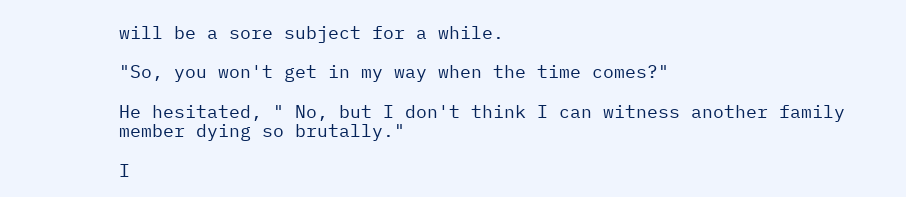will be a sore subject for a while.

"So, you won't get in my way when the time comes?"

He hesitated, " No, but I don't think I can witness another family member dying so brutally."

I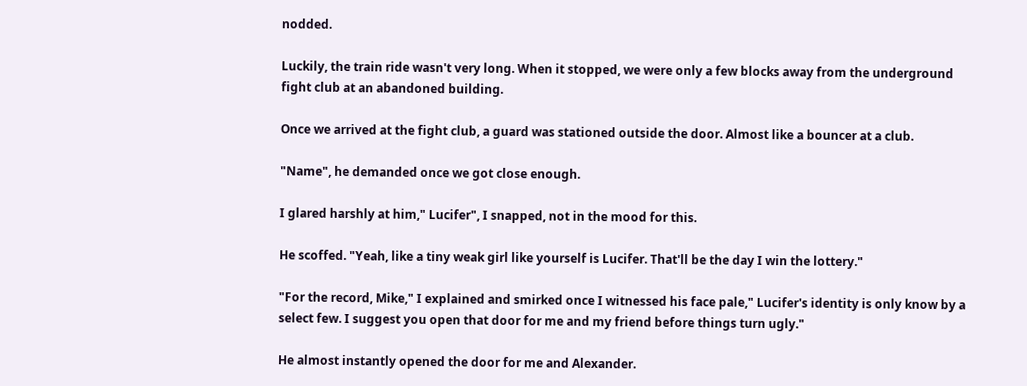nodded.

Luckily, the train ride wasn't very long. When it stopped, we were only a few blocks away from the underground fight club at an abandoned building.

Once we arrived at the fight club, a guard was stationed outside the door. Almost like a bouncer at a club.

"Name", he demanded once we got close enough.

I glared harshly at him," Lucifer", I snapped, not in the mood for this.

He scoffed. "Yeah, like a tiny weak girl like yourself is Lucifer. That'll be the day I win the lottery."

"For the record, Mike," I explained and smirked once I witnessed his face pale," Lucifer's identity is only know by a select few. I suggest you open that door for me and my friend before things turn ugly."

He almost instantly opened the door for me and Alexander.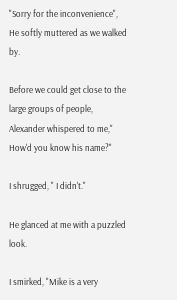"Sorry for the inconvenience", He softly muttered as we walked by.

Before we could get close to the large groups of people, Alexander whispered to me," How'd you know his name?"

I shrugged, " I didn't."

He glanced at me with a puzzled look.

I smirked, "Mike is a very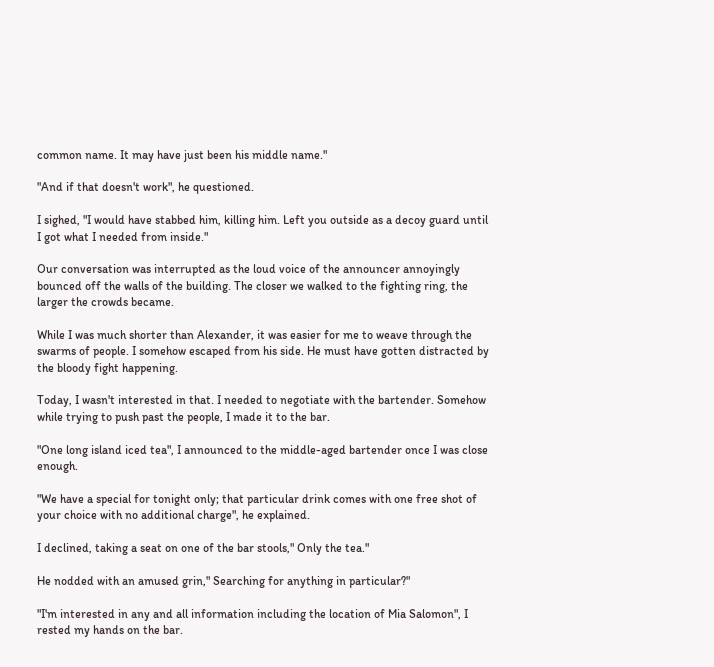common name. It may have just been his middle name."

"And if that doesn't work", he questioned.

I sighed, "I would have stabbed him, killing him. Left you outside as a decoy guard until I got what I needed from inside."

Our conversation was interrupted as the loud voice of the announcer annoyingly bounced off the walls of the building. The closer we walked to the fighting ring, the larger the crowds became.

While I was much shorter than Alexander, it was easier for me to weave through the swarms of people. I somehow escaped from his side. He must have gotten distracted by the bloody fight happening.

Today, I wasn't interested in that. I needed to negotiate with the bartender. Somehow while trying to push past the people, I made it to the bar.

"One long island iced tea", I announced to the middle-aged bartender once I was close enough.

"We have a special for tonight only; that particular drink comes with one free shot of your choice with no additional charge", he explained.

I declined, taking a seat on one of the bar stools," Only the tea."

He nodded with an amused grin," Searching for anything in particular?"

"I'm interested in any and all information including the location of Mia Salomon", I rested my hands on the bar.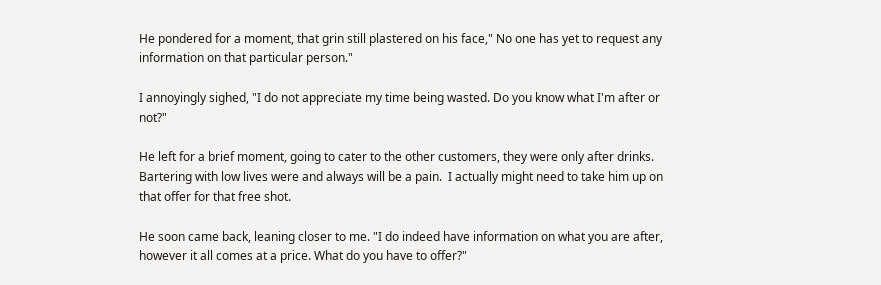He pondered for a moment, that grin still plastered on his face," No one has yet to request any information on that particular person."

I annoyingly sighed, "I do not appreciate my time being wasted. Do you know what I'm after or not?"

He left for a brief moment, going to cater to the other customers, they were only after drinks. Bartering with low lives were and always will be a pain.  I actually might need to take him up on that offer for that free shot.

He soon came back, leaning closer to me. "I do indeed have information on what you are after, however it all comes at a price. What do you have to offer?"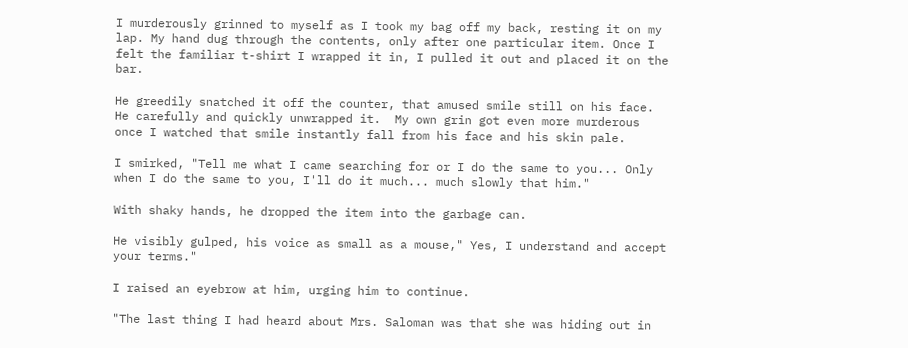I murderously grinned to myself as I took my bag off my back, resting it on my lap. My hand dug through the contents, only after one particular item. Once I felt the familiar t-shirt I wrapped it in, I pulled it out and placed it on the bar.

He greedily snatched it off the counter, that amused smile still on his face. He carefully and quickly unwrapped it.  My own grin got even more murderous once I watched that smile instantly fall from his face and his skin pale.

I smirked, "Tell me what I came searching for or I do the same to you... Only when I do the same to you, I'll do it much... much slowly that him."

With shaky hands, he dropped the item into the garbage can.

He visibly gulped, his voice as small as a mouse," Yes, I understand and accept your terms."

I raised an eyebrow at him, urging him to continue.

"The last thing I had heard about Mrs. Saloman was that she was hiding out in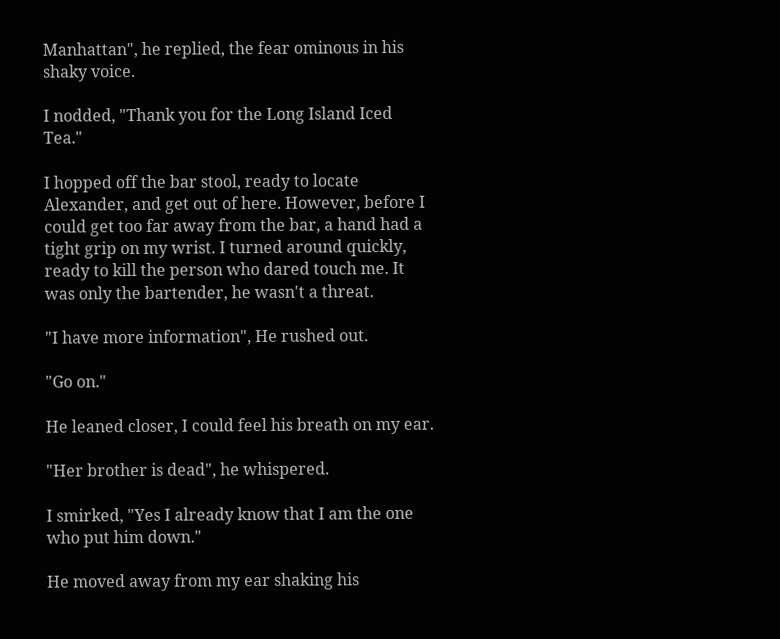Manhattan", he replied, the fear ominous in his shaky voice.

I nodded, "Thank you for the Long Island Iced Tea."

I hopped off the bar stool, ready to locate Alexander, and get out of here. However, before I could get too far away from the bar, a hand had a tight grip on my wrist. I turned around quickly, ready to kill the person who dared touch me. It was only the bartender, he wasn't a threat.

"I have more information", He rushed out.

"Go on."

He leaned closer, I could feel his breath on my ear.

"Her brother is dead", he whispered.

I smirked, "Yes I already know that I am the one who put him down."

He moved away from my ear shaking his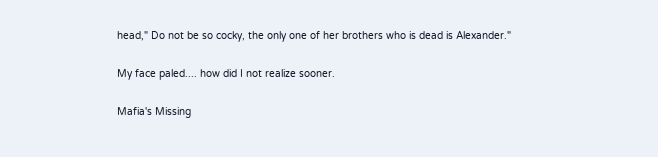head," Do not be so cocky, the only one of her brothers who is dead is Alexander."

My face paled.... how did I not realize sooner.

Mafia's Missing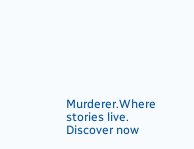Murderer.Where stories live. Discover now